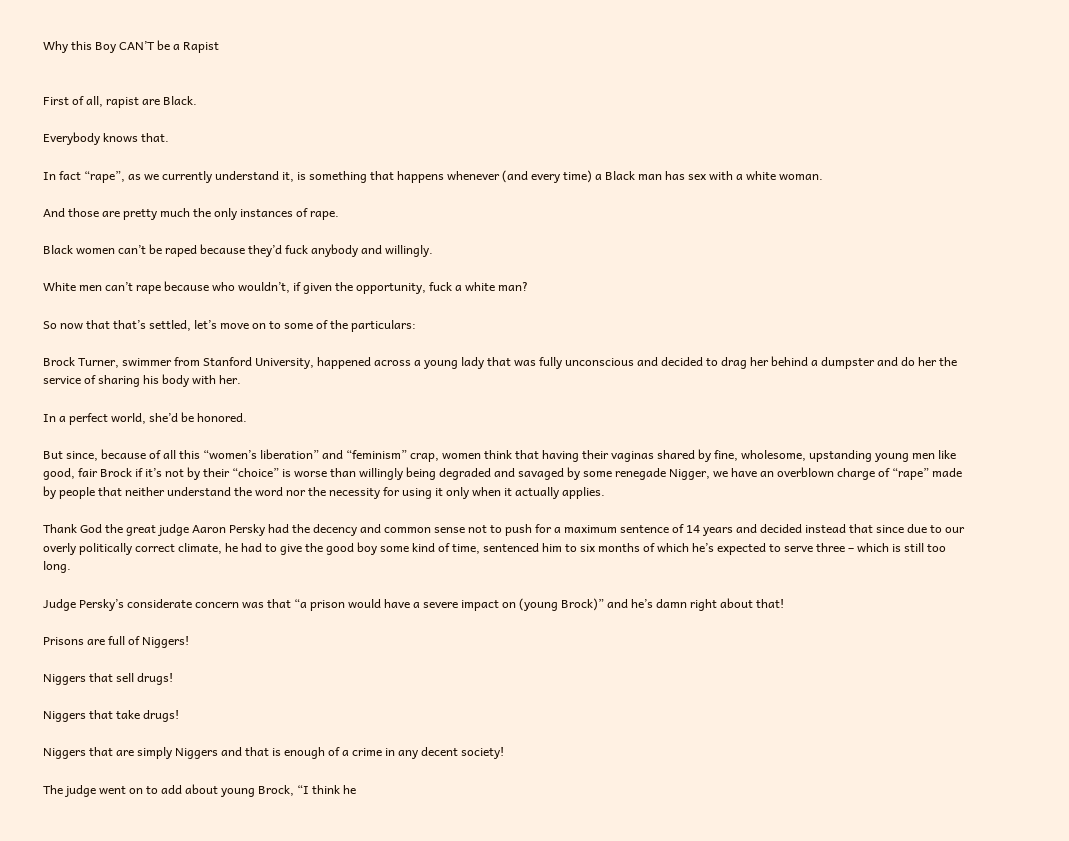Why this Boy CAN’T be a Rapist


First of all, rapist are Black.

Everybody knows that.

In fact “rape”, as we currently understand it, is something that happens whenever (and every time) a Black man has sex with a white woman.

And those are pretty much the only instances of rape.

Black women can’t be raped because they’d fuck anybody and willingly.

White men can’t rape because who wouldn’t, if given the opportunity, fuck a white man?

So now that that’s settled, let’s move on to some of the particulars:

Brock Turner, swimmer from Stanford University, happened across a young lady that was fully unconscious and decided to drag her behind a dumpster and do her the service of sharing his body with her.

In a perfect world, she’d be honored.

But since, because of all this “women’s liberation” and “feminism” crap, women think that having their vaginas shared by fine, wholesome, upstanding young men like good, fair Brock if it’s not by their “choice” is worse than willingly being degraded and savaged by some renegade Nigger, we have an overblown charge of “rape” made by people that neither understand the word nor the necessity for using it only when it actually applies.

Thank God the great judge Aaron Persky had the decency and common sense not to push for a maximum sentence of 14 years and decided instead that since due to our overly politically correct climate, he had to give the good boy some kind of time, sentenced him to six months of which he’s expected to serve three – which is still too long.

Judge Persky’s considerate concern was that “a prison would have a severe impact on (young Brock)” and he’s damn right about that!

Prisons are full of Niggers!

Niggers that sell drugs!

Niggers that take drugs!

Niggers that are simply Niggers and that is enough of a crime in any decent society!

The judge went on to add about young Brock, “I think he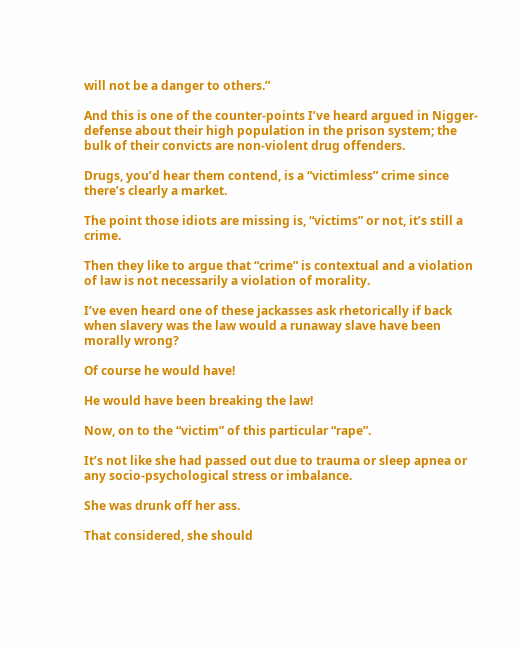will not be a danger to others.”

And this is one of the counter-points I’ve heard argued in Nigger-defense about their high population in the prison system; the bulk of their convicts are non-violent drug offenders.

Drugs, you’d hear them contend, is a “victimless” crime since there’s clearly a market.

The point those idiots are missing is, “victims” or not, it’s still a crime.

Then they like to argue that “crime” is contextual and a violation of law is not necessarily a violation of morality.

I’ve even heard one of these jackasses ask rhetorically if back when slavery was the law would a runaway slave have been morally wrong?

Of course he would have!

He would have been breaking the law!

Now, on to the “victim” of this particular “rape”.

It’s not like she had passed out due to trauma or sleep apnea or any socio-psychological stress or imbalance.

She was drunk off her ass.

That considered, she should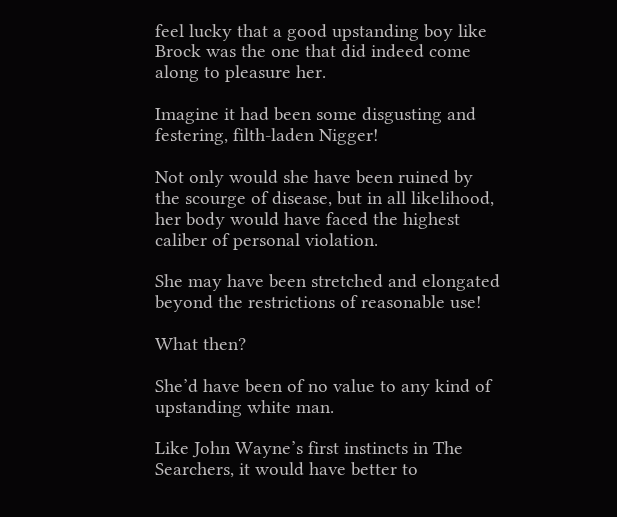feel lucky that a good upstanding boy like Brock was the one that did indeed come along to pleasure her.

Imagine it had been some disgusting and festering, filth-laden Nigger!

Not only would she have been ruined by the scourge of disease, but in all likelihood, her body would have faced the highest caliber of personal violation.

She may have been stretched and elongated beyond the restrictions of reasonable use!

What then?

She’d have been of no value to any kind of upstanding white man.

Like John Wayne’s first instincts in The Searchers, it would have better to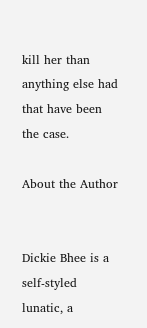kill her than anything else had that have been the case.

About the Author


Dickie Bhee is a self-styled lunatic, a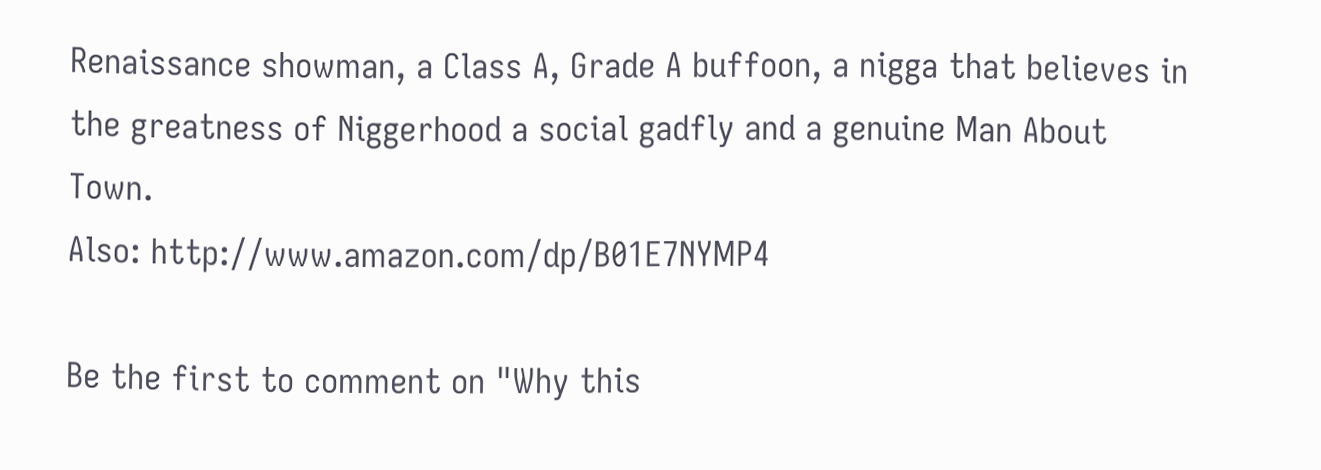Renaissance showman, a Class A, Grade A buffoon, a nigga that believes in the greatness of Niggerhood a social gadfly and a genuine Man About Town.
Also: http://www.amazon.com/dp/B01E7NYMP4

Be the first to comment on "Why this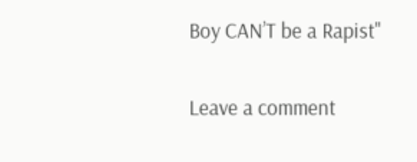Boy CAN’T be a Rapist"

Leave a comment